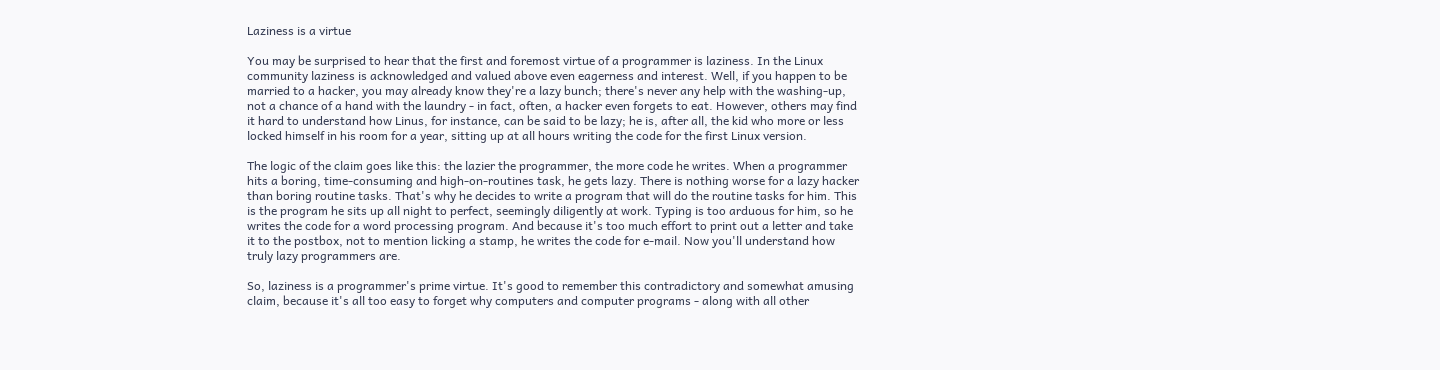Laziness is a virtue

You may be surprised to hear that the first and foremost virtue of a programmer is laziness. In the Linux community laziness is acknowledged and valued above even eagerness and interest. Well, if you happen to be married to a hacker, you may already know they're a lazy bunch; there's never any help with the washing-up, not a chance of a hand with the laundry - in fact, often, a hacker even forgets to eat. However, others may find it hard to understand how Linus, for instance, can be said to be lazy; he is, after all, the kid who more or less locked himself in his room for a year, sitting up at all hours writing the code for the first Linux version.

The logic of the claim goes like this: the lazier the programmer, the more code he writes. When a programmer hits a boring, time-consuming and high-on-routines task, he gets lazy. There is nothing worse for a lazy hacker than boring routine tasks. That's why he decides to write a program that will do the routine tasks for him. This is the program he sits up all night to perfect, seemingly diligently at work. Typing is too arduous for him, so he writes the code for a word processing program. And because it's too much effort to print out a letter and take it to the postbox, not to mention licking a stamp, he writes the code for e-mail. Now you'll understand how truly lazy programmers are.

So, laziness is a programmer's prime virtue. It's good to remember this contradictory and somewhat amusing claim, because it's all too easy to forget why computers and computer programs - along with all other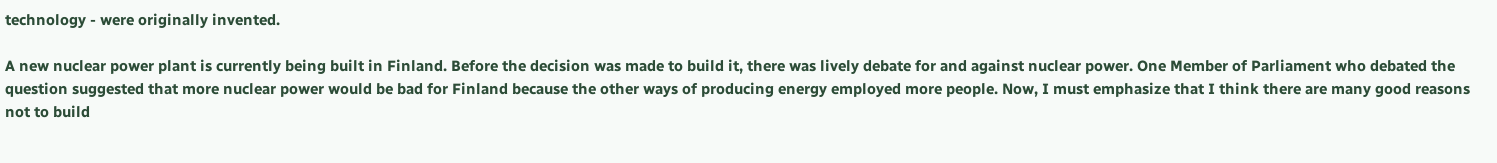technology - were originally invented.

A new nuclear power plant is currently being built in Finland. Before the decision was made to build it, there was lively debate for and against nuclear power. One Member of Parliament who debated the question suggested that more nuclear power would be bad for Finland because the other ways of producing energy employed more people. Now, I must emphasize that I think there are many good reasons not to build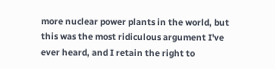more nuclear power plants in the world, but this was the most ridiculous argument I've ever heard, and I retain the right to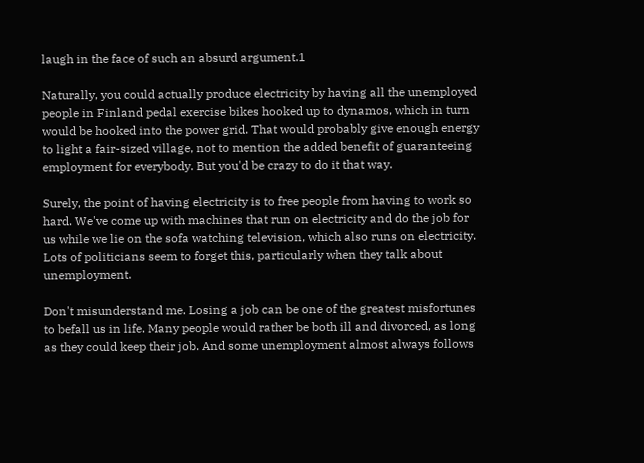laugh in the face of such an absurd argument.1

Naturally, you could actually produce electricity by having all the unemployed people in Finland pedal exercise bikes hooked up to dynamos, which in turn would be hooked into the power grid. That would probably give enough energy to light a fair-sized village, not to mention the added benefit of guaranteeing employment for everybody. But you'd be crazy to do it that way.

Surely, the point of having electricity is to free people from having to work so hard. We've come up with machines that run on electricity and do the job for us while we lie on the sofa watching television, which also runs on electricity. Lots of politicians seem to forget this, particularly when they talk about unemployment.

Don't misunderstand me. Losing a job can be one of the greatest misfortunes to befall us in life. Many people would rather be both ill and divorced, as long as they could keep their job. And some unemployment almost always follows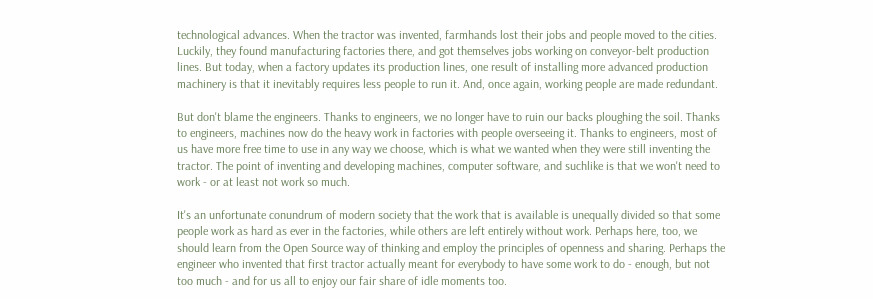technological advances. When the tractor was invented, farmhands lost their jobs and people moved to the cities. Luckily, they found manufacturing factories there, and got themselves jobs working on conveyor-belt production lines. But today, when a factory updates its production lines, one result of installing more advanced production machinery is that it inevitably requires less people to run it. And, once again, working people are made redundant.

But don't blame the engineers. Thanks to engineers, we no longer have to ruin our backs ploughing the soil. Thanks to engineers, machines now do the heavy work in factories with people overseeing it. Thanks to engineers, most of us have more free time to use in any way we choose, which is what we wanted when they were still inventing the tractor. The point of inventing and developing machines, computer software, and suchlike is that we won't need to work - or at least not work so much.

It's an unfortunate conundrum of modern society that the work that is available is unequally divided so that some people work as hard as ever in the factories, while others are left entirely without work. Perhaps here, too, we should learn from the Open Source way of thinking and employ the principles of openness and sharing. Perhaps the engineer who invented that first tractor actually meant for everybody to have some work to do - enough, but not too much - and for us all to enjoy our fair share of idle moments too.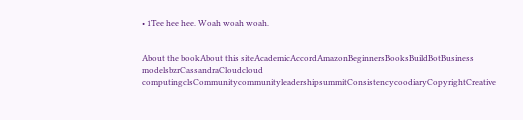• 1Tee hee hee. Woah woah woah.


About the bookAbout this siteAcademicAccordAmazonBeginnersBooksBuildBotBusiness modelsbzrCassandraCloudcloud computingclsCommunitycommunityleadershipsummitConsistencycoodiaryCopyrightCreative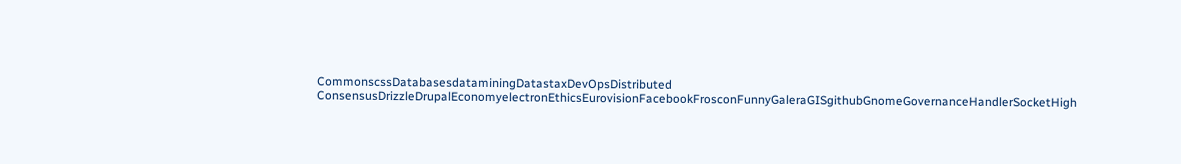CommonscssDatabasesdataminingDatastaxDevOpsDistributed ConsensusDrizzleDrupalEconomyelectronEthicsEurovisionFacebookFrosconFunnyGaleraGISgithubGnomeGovernanceHandlerSocketHigh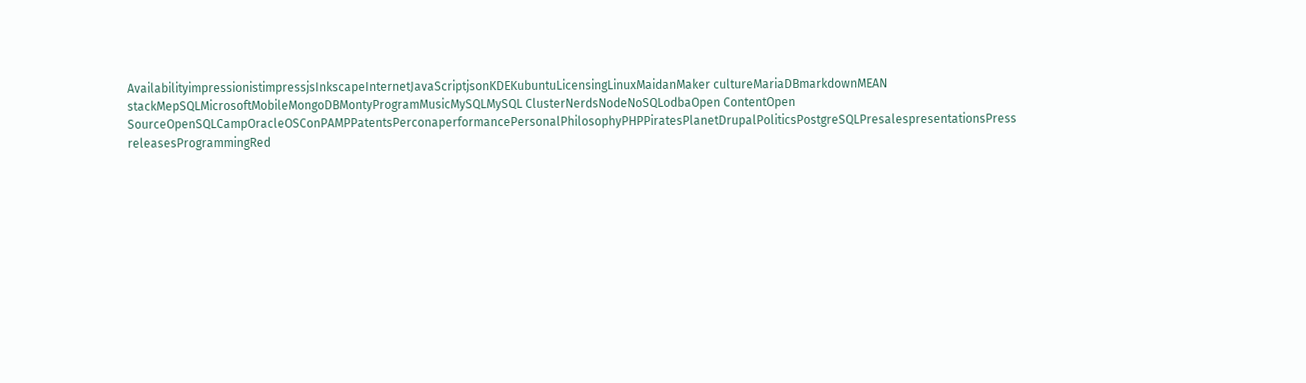AvailabilityimpressionistimpressjsInkscapeInternetJavaScriptjsonKDEKubuntuLicensingLinuxMaidanMaker cultureMariaDBmarkdownMEAN stackMepSQLMicrosoftMobileMongoDBMontyProgramMusicMySQLMySQL ClusterNerdsNodeNoSQLodbaOpen ContentOpen SourceOpenSQLCampOracleOSConPAMPPatentsPerconaperformancePersonalPhilosophyPHPPiratesPlanetDrupalPoliticsPostgreSQLPresalespresentationsPress releasesProgrammingRed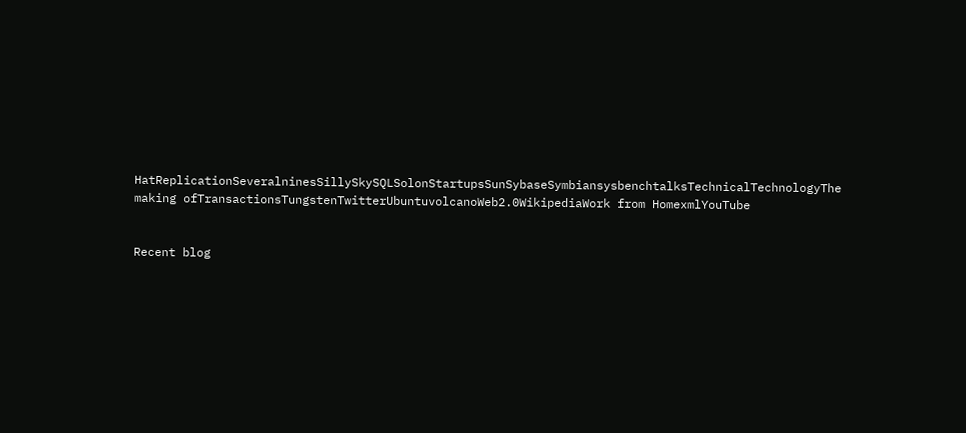HatReplicationSeveralninesSillySkySQLSolonStartupsSunSybaseSymbiansysbenchtalksTechnicalTechnologyThe making ofTransactionsTungstenTwitterUbuntuvolcanoWeb2.0WikipediaWork from HomexmlYouTube


Recent blog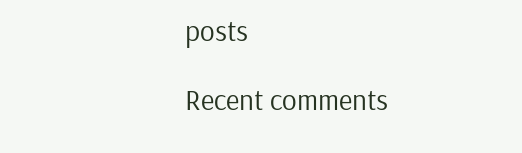posts

Recent comments